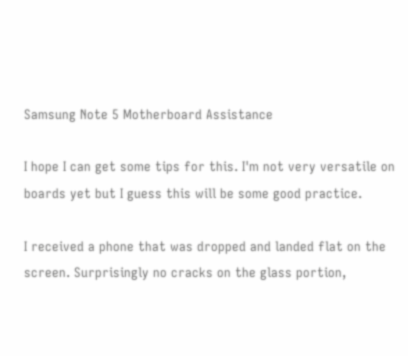Samsung Note 5 Motherboard Assistance

I hope I can get some tips for this. I'm not very versatile on boards yet but I guess this will be some good practice.

I received a phone that was dropped and landed flat on the screen. Surprisingly no cracks on the glass portion,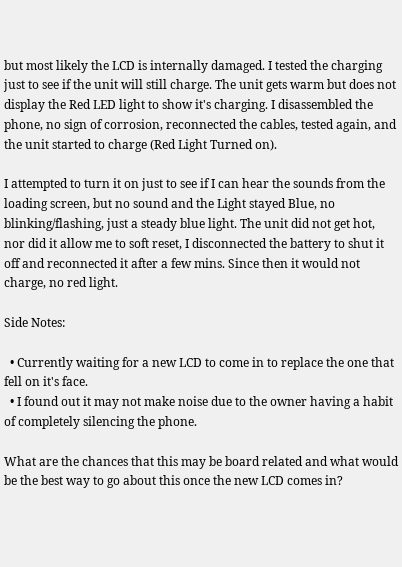but most likely the LCD is internally damaged. I tested the charging just to see if the unit will still charge. The unit gets warm but does not display the Red LED light to show it's charging. I disassembled the phone, no sign of corrosion, reconnected the cables, tested again, and the unit started to charge (Red Light Turned on).

I attempted to turn it on just to see if I can hear the sounds from the loading screen, but no sound and the Light stayed Blue, no blinking/flashing, just a steady blue light. The unit did not get hot, nor did it allow me to soft reset, I disconnected the battery to shut it off and reconnected it after a few mins. Since then it would not charge, no red light.

Side Notes:

  • Currently waiting for a new LCD to come in to replace the one that fell on it's face.
  • I found out it may not make noise due to the owner having a habit of completely silencing the phone.

What are the chances that this may be board related and what would be the best way to go about this once the new LCD comes in?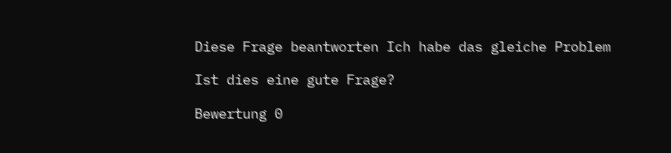Diese Frage beantworten Ich habe das gleiche Problem

Ist dies eine gute Frage?

Bewertung 0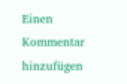Einen Kommentar hinzufügen